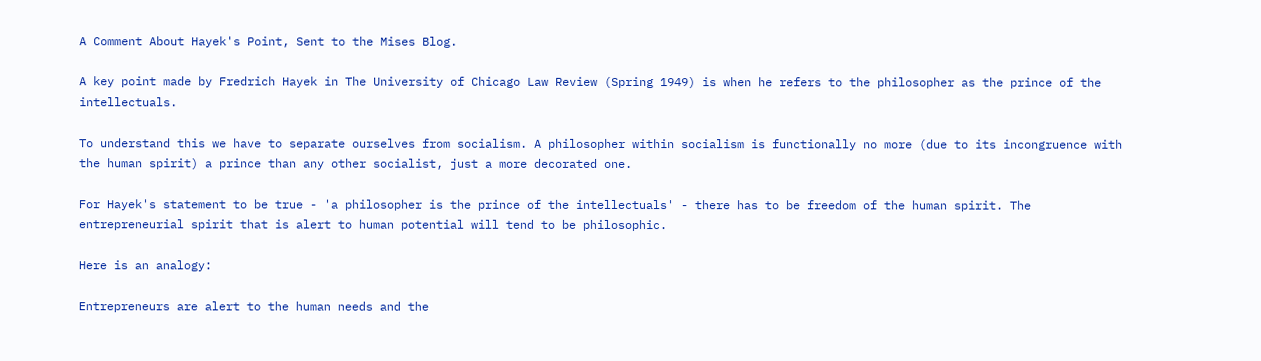A Comment About Hayek's Point, Sent to the Mises Blog.

A key point made by Fredrich Hayek in The University of Chicago Law Review (Spring 1949) is when he refers to the philosopher as the prince of the intellectuals.

To understand this we have to separate ourselves from socialism. A philosopher within socialism is functionally no more (due to its incongruence with the human spirit) a prince than any other socialist, just a more decorated one.

For Hayek's statement to be true - 'a philosopher is the prince of the intellectuals' - there has to be freedom of the human spirit. The entrepreneurial spirit that is alert to human potential will tend to be philosophic.

Here is an analogy:

Entrepreneurs are alert to the human needs and the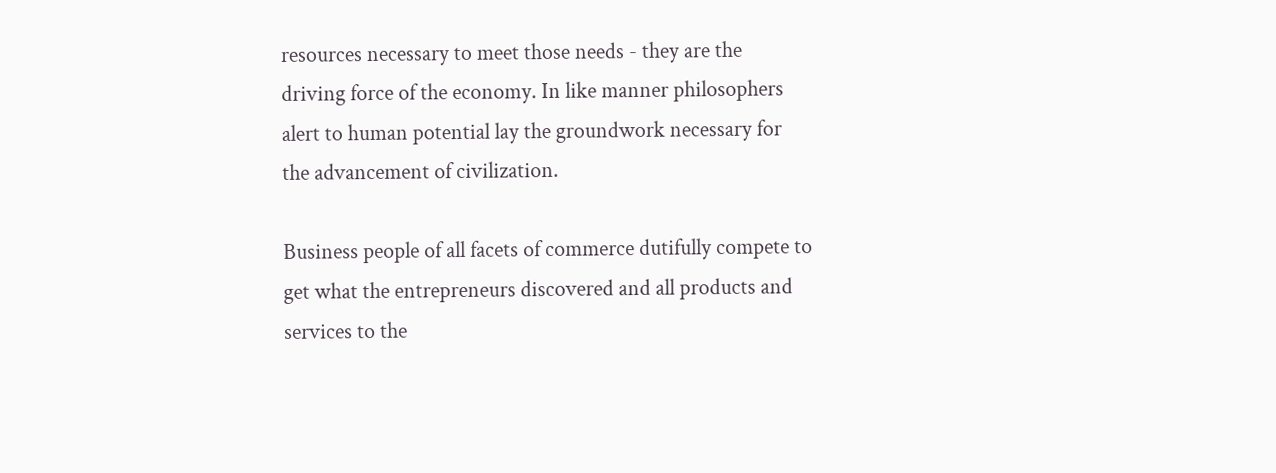resources necessary to meet those needs - they are the driving force of the economy. In like manner philosophers alert to human potential lay the groundwork necessary for the advancement of civilization.

Business people of all facets of commerce dutifully compete to get what the entrepreneurs discovered and all products and services to the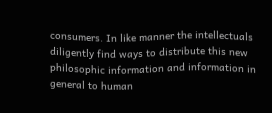consumers. In like manner the intellectuals diligently find ways to distribute this new philosophic information and information in general to human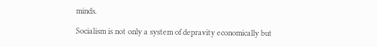minds.

Socialism is not only a system of depravity economically but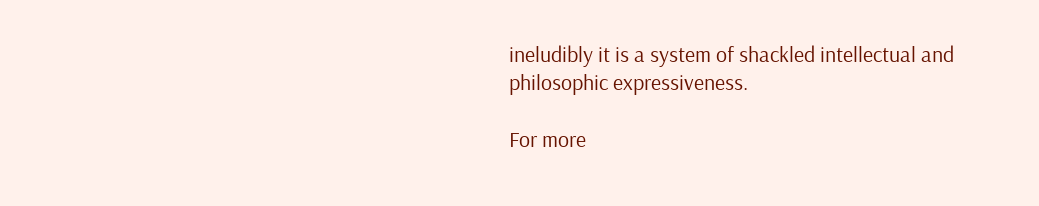ineludibly it is a system of shackled intellectual and philosophic expressiveness.

For more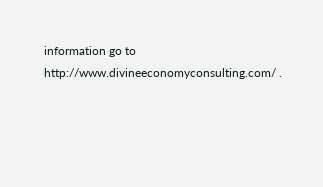information go to http://www.divineeconomyconsulting.com/ .